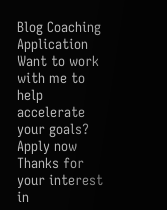Blog Coaching Application
Want to work with me to help accelerate your goals?
Apply now
Thanks for your interest in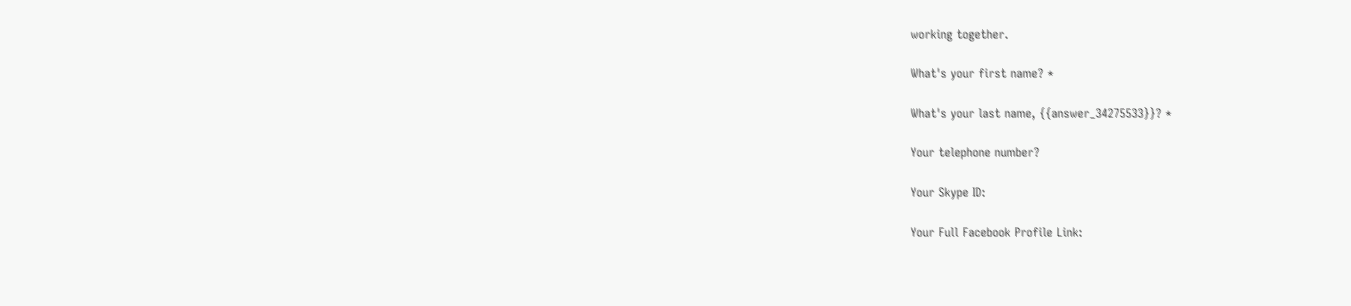working together.

What's your first name? *

What's your last name, {{answer_34275533}}? *

Your telephone number?

Your Skype ID:

Your Full Facebook Profile Link: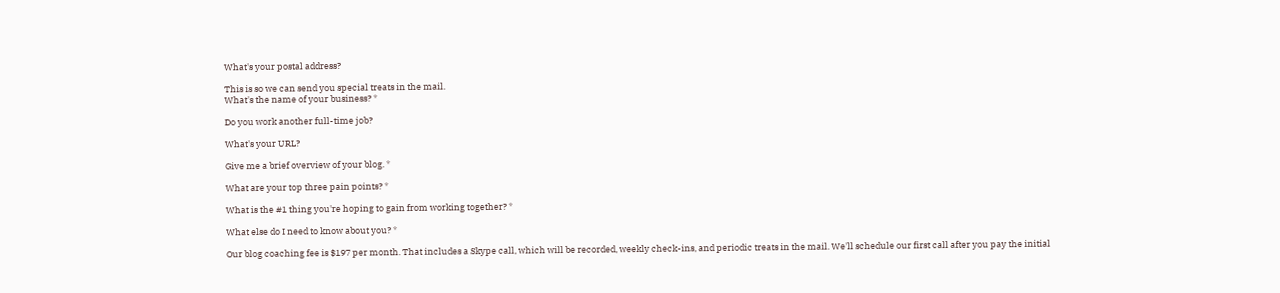What's your postal address?

This is so we can send you special treats in the mail.
What's the name of your business? *

Do you work another full-time job?

What's your URL?

Give me a brief overview of your blog. *

What are your top three pain points? *

What is the #1 thing you're hoping to gain from working together? *

What else do I need to know about you? *

Our blog coaching fee is $197 per month. That includes a Skype call, which will be recorded, weekly check-ins, and periodic treats in the mail. We'll schedule our first call after you pay the initial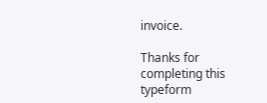invoice.

Thanks for completing this typeform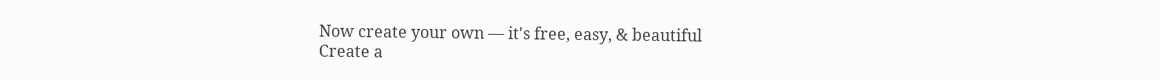Now create your own — it's free, easy, & beautiful
Create a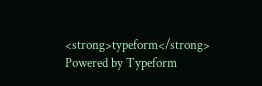<strong>typeform</strong>
Powered by Typeform